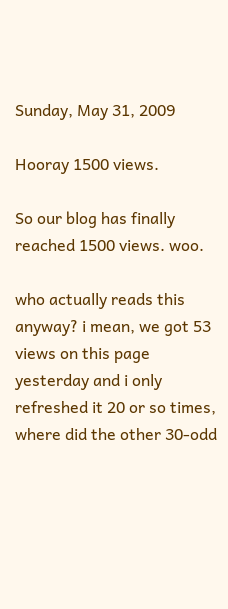Sunday, May 31, 2009

Hooray 1500 views.

So our blog has finally reached 1500 views. woo.

who actually reads this anyway? i mean, we got 53 views on this page yesterday and i only refreshed it 20 or so times, where did the other 30-odd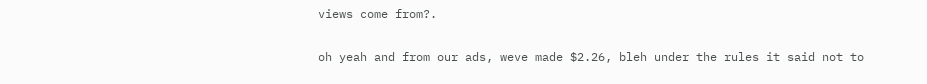views come from?.

oh yeah and from our ads, weve made $2.26, bleh under the rules it said not to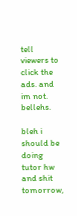tell viewers to click the ads. and im not. bellehs.

bleh i should be doing tutor hw and shit tomorrow,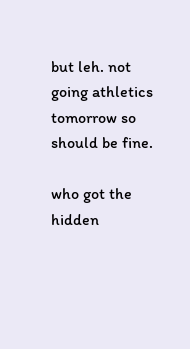but leh. not going athletics tomorrow so should be fine.

who got the hidden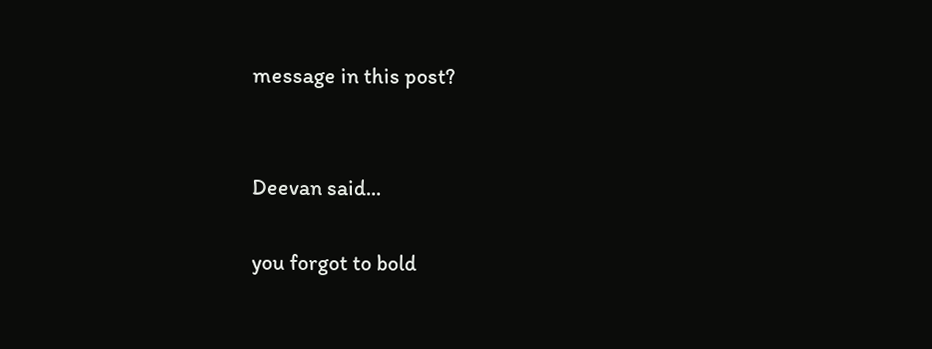message in this post?


Deevan said...

you forgot to bold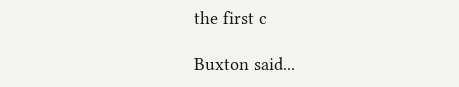the first c

Buxton said...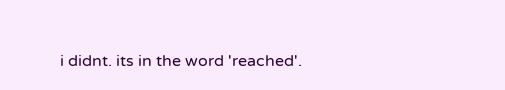i didnt. its in the word 'reached'.